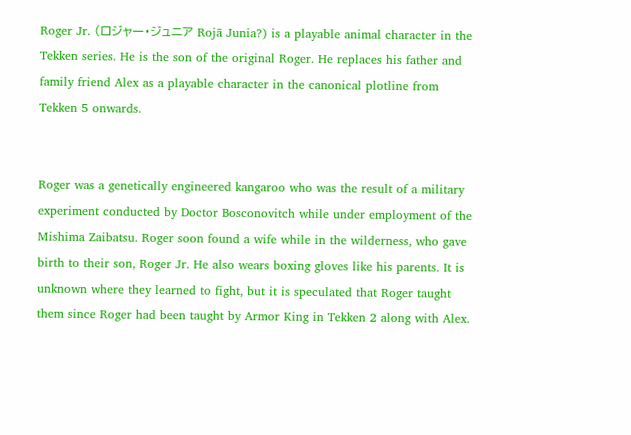Roger Jr. (ロジャー・ジュニア Rojā Junia?) is a playable animal character in the Tekken series. He is the son of the original Roger. He replaces his father and family friend Alex as a playable character in the canonical plotline from Tekken 5 onwards.


Roger was a genetically engineered kangaroo who was the result of a military experiment conducted by Doctor Bosconovitch while under employment of the Mishima Zaibatsu. Roger soon found a wife while in the wilderness, who gave birth to their son, Roger Jr. He also wears boxing gloves like his parents. It is unknown where they learned to fight, but it is speculated that Roger taught them since Roger had been taught by Armor King in Tekken 2 along with Alex.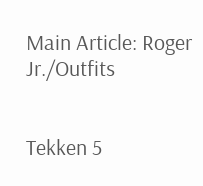Main Article: Roger Jr./Outfits


Tekken 5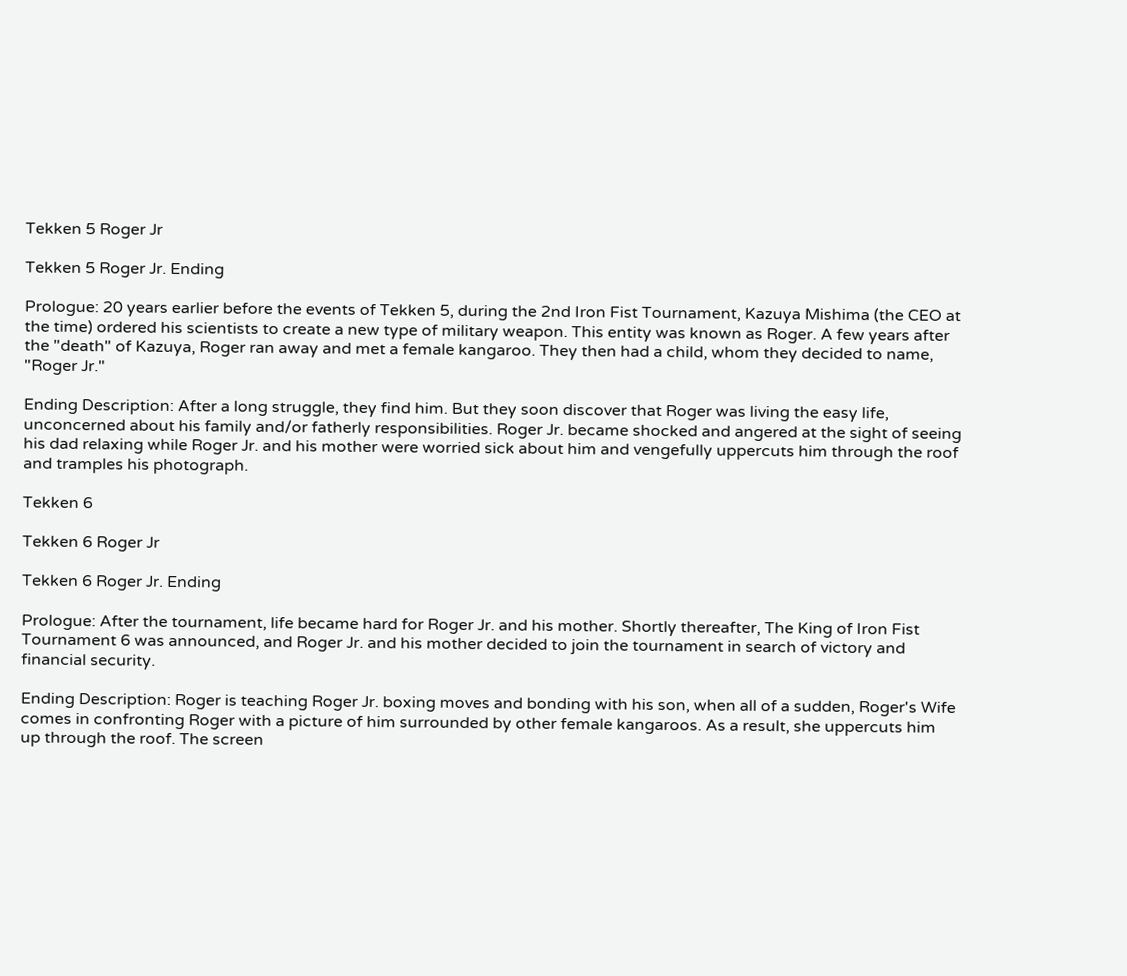Tekken 5 Roger Jr

Tekken 5 Roger Jr. Ending

Prologue: 20 years earlier before the events of Tekken 5, during the 2nd Iron Fist Tournament, Kazuya Mishima (the CEO at the time) ordered his scientists to create a new type of military weapon. This entity was known as Roger. A few years after the "death" of Kazuya, Roger ran away and met a female kangaroo. They then had a child, whom they decided to name, "Roger Jr."

Ending Description: After a long struggle, they find him. But they soon discover that Roger was living the easy life, unconcerned about his family and/or fatherly responsibilities. Roger Jr. became shocked and angered at the sight of seeing his dad relaxing while Roger Jr. and his mother were worried sick about him and vengefully uppercuts him through the roof and tramples his photograph.

Tekken 6

Tekken 6 Roger Jr

Tekken 6 Roger Jr. Ending

Prologue: After the tournament, life became hard for Roger Jr. and his mother. Shortly thereafter, The King of Iron Fist Tournament 6 was announced, and Roger Jr. and his mother decided to join the tournament in search of victory and financial security.

Ending Description: Roger is teaching Roger Jr. boxing moves and bonding with his son, when all of a sudden, Roger's Wife comes in confronting Roger with a picture of him surrounded by other female kangaroos. As a result, she uppercuts him up through the roof. The screen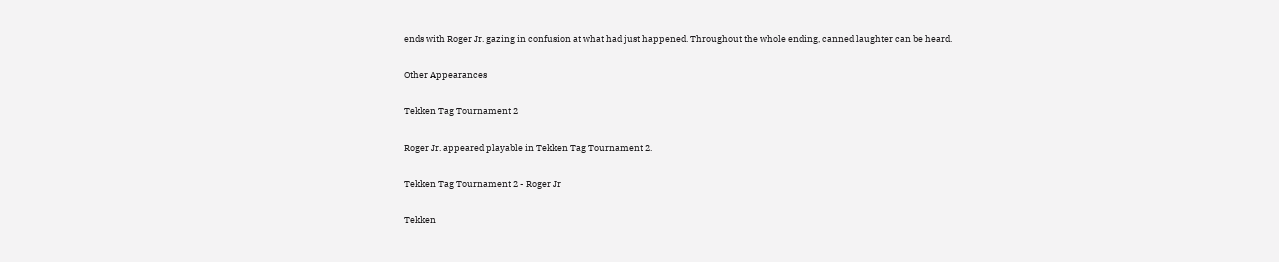ends with Roger Jr. gazing in confusion at what had just happened. Throughout the whole ending, canned laughter can be heard.

Other Appearances

Tekken Tag Tournament 2

Roger Jr. appeared playable in Tekken Tag Tournament 2.

Tekken Tag Tournament 2 - Roger Jr

Tekken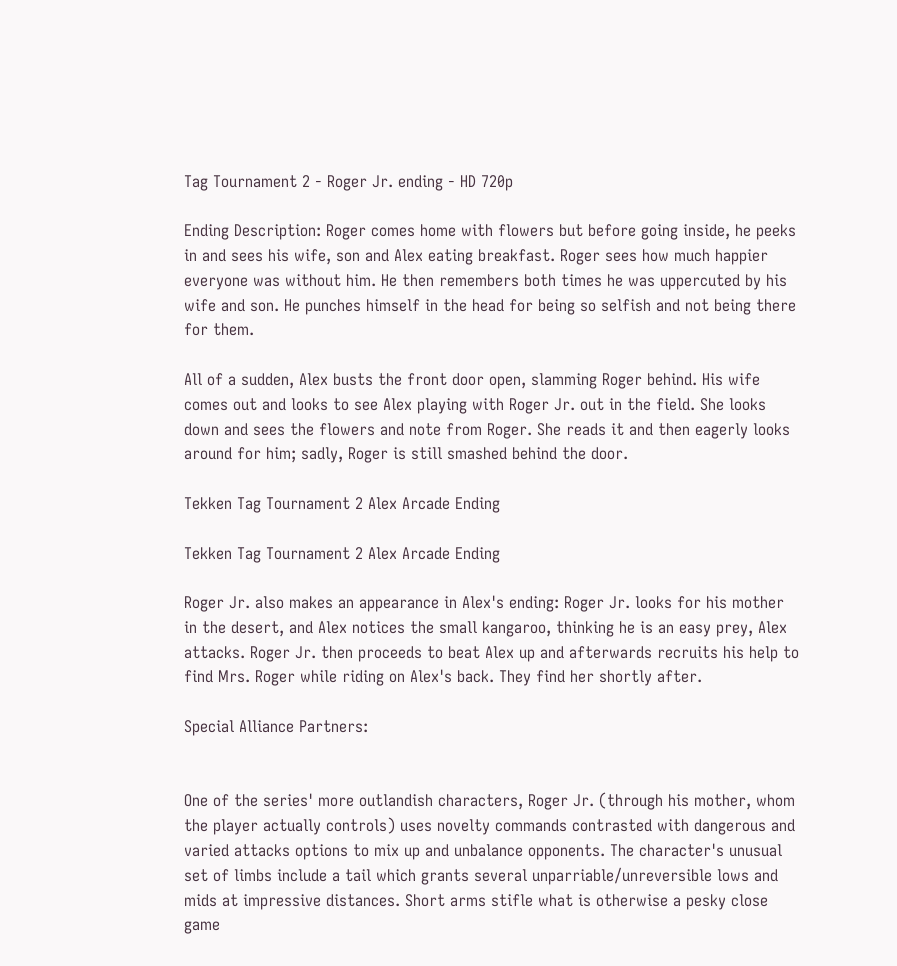Tag Tournament 2 - Roger Jr. ending - HD 720p

Ending Description: Roger comes home with flowers but before going inside, he peeks in and sees his wife, son and Alex eating breakfast. Roger sees how much happier everyone was without him. He then remembers both times he was uppercuted by his wife and son. He punches himself in the head for being so selfish and not being there for them.

All of a sudden, Alex busts the front door open, slamming Roger behind. His wife comes out and looks to see Alex playing with Roger Jr. out in the field. She looks down and sees the flowers and note from Roger. She reads it and then eagerly looks around for him; sadly, Roger is still smashed behind the door.

Tekken Tag Tournament 2 Alex Arcade Ending

Tekken Tag Tournament 2 Alex Arcade Ending

Roger Jr. also makes an appearance in Alex's ending: Roger Jr. looks for his mother in the desert, and Alex notices the small kangaroo, thinking he is an easy prey, Alex attacks. Roger Jr. then proceeds to beat Alex up and afterwards recruits his help to find Mrs. Roger while riding on Alex's back. They find her shortly after.

Special Alliance Partners:


One of the series' more outlandish characters, Roger Jr. (through his mother, whom the player actually controls) uses novelty commands contrasted with dangerous and varied attacks options to mix up and unbalance opponents. The character's unusual set of limbs include a tail which grants several unparriable/unreversible lows and mids at impressive distances. Short arms stifle what is otherwise a pesky close game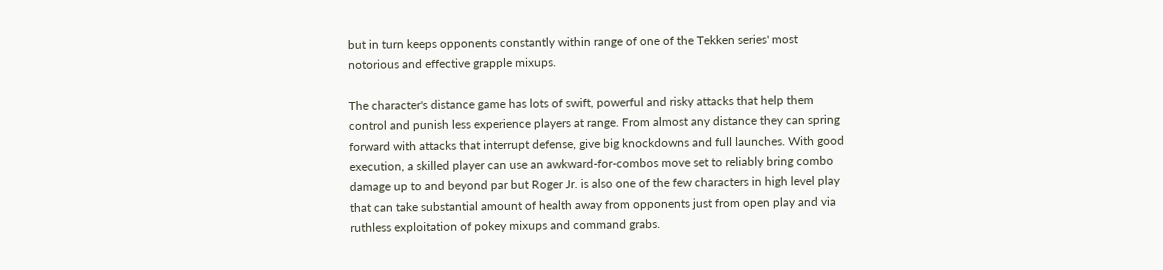but in turn keeps opponents constantly within range of one of the Tekken series' most notorious and effective grapple mixups.

The character's distance game has lots of swift, powerful and risky attacks that help them control and punish less experience players at range. From almost any distance they can spring forward with attacks that interrupt defense, give big knockdowns and full launches. With good execution, a skilled player can use an awkward-for-combos move set to reliably bring combo damage up to and beyond par but Roger Jr. is also one of the few characters in high level play that can take substantial amount of health away from opponents just from open play and via ruthless exploitation of pokey mixups and command grabs.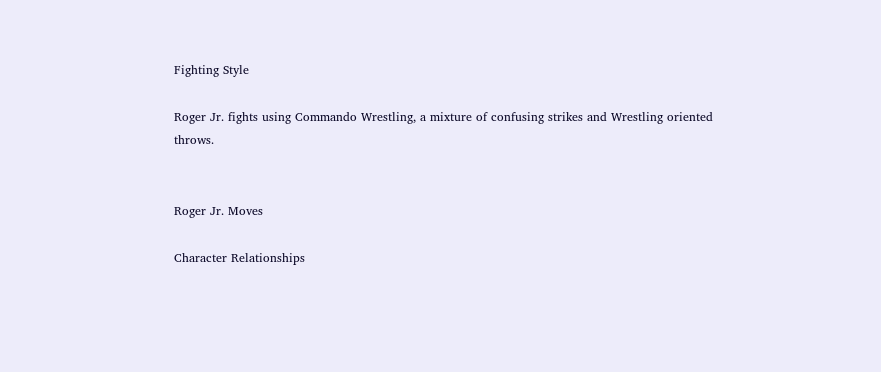Fighting Style

Roger Jr. fights using Commando Wrestling, a mixture of confusing strikes and Wrestling oriented throws.


Roger Jr. Moves

Character Relationships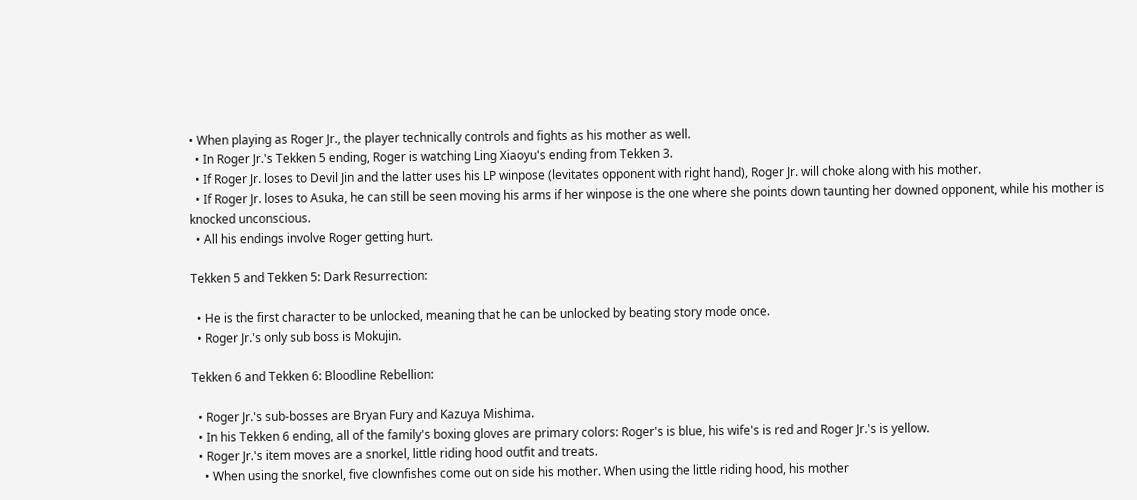• When playing as Roger Jr., the player technically controls and fights as his mother as well.
  • In Roger Jr.'s Tekken 5 ending, Roger is watching Ling Xiaoyu's ending from Tekken 3.
  • If Roger Jr. loses to Devil Jin and the latter uses his LP winpose (levitates opponent with right hand), Roger Jr. will choke along with his mother.
  • If Roger Jr. loses to Asuka, he can still be seen moving his arms if her winpose is the one where she points down taunting her downed opponent, while his mother is knocked unconscious.
  • All his endings involve Roger getting hurt.

Tekken 5 and Tekken 5: Dark Resurrection:

  • He is the first character to be unlocked, meaning that he can be unlocked by beating story mode once.
  • Roger Jr.'s only sub boss is Mokujin.

Tekken 6 and Tekken 6: Bloodline Rebellion:

  • Roger Jr.'s sub-bosses are Bryan Fury and Kazuya Mishima.
  • In his Tekken 6 ending, all of the family's boxing gloves are primary colors: Roger's is blue, his wife's is red and Roger Jr.'s is yellow.
  • Roger Jr.'s item moves are a snorkel, little riding hood outfit and treats.
    • When using the snorkel, five clownfishes come out on side his mother. When using the little riding hood, his mother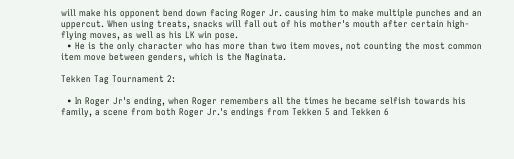will make his opponent bend down facing Roger Jr. causing him to make multiple punches and an uppercut. When using treats, snacks will fall out of his mother's mouth after certain high-flying moves, as well as his LK win pose.
  • He is the only character who has more than two item moves, not counting the most common item move between genders, which is the Naginata.

Tekken Tag Tournament 2:

  • In Roger Jr's ending, when Roger remembers all the times he became selfish towards his family, a scene from both Roger Jr.'s endings from Tekken 5 and Tekken 6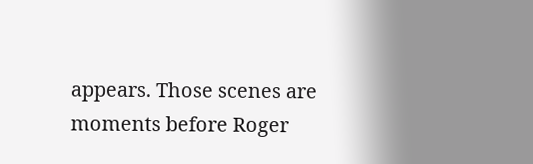appears. Those scenes are moments before Roger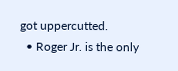got uppercutted.
  • Roger Jr. is the only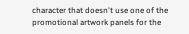character that doesn't use one of the promotional artwork panels for the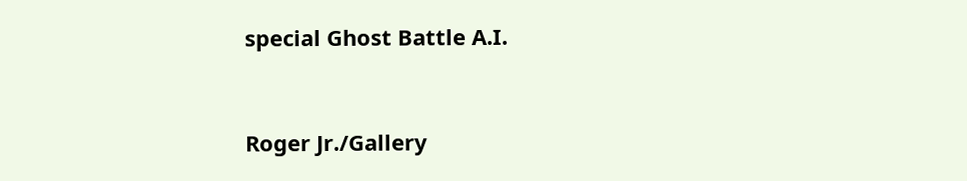special Ghost Battle A.I.


Roger Jr./Gallery